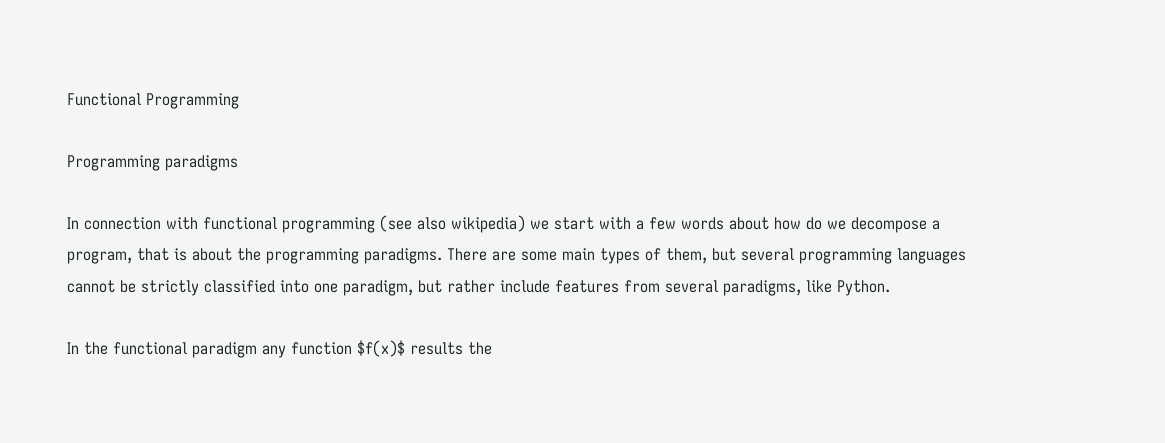Functional Programming

Programming paradigms

In connection with functional programming (see also wikipedia) we start with a few words about how do we decompose a program, that is about the programming paradigms. There are some main types of them, but several programming languages cannot be strictly classified into one paradigm, but rather include features from several paradigms, like Python.

In the functional paradigm any function $f(x)$ results the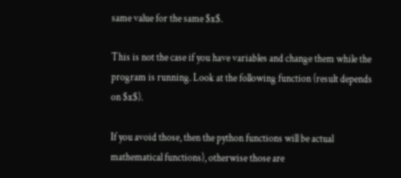same value for the same $x$.

This is not the case if you have variables and change them while the program is running. Look at the following function (result depends on $x$).

If you avoid those, then the python functions will be actual mathematical functions), otherwise those are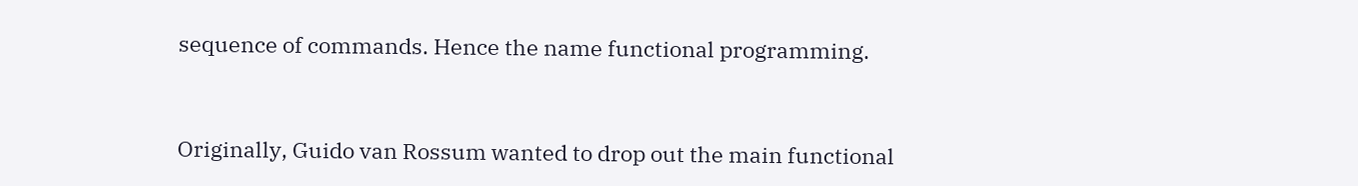sequence of commands. Hence the name functional programming.


Originally, Guido van Rossum wanted to drop out the main functional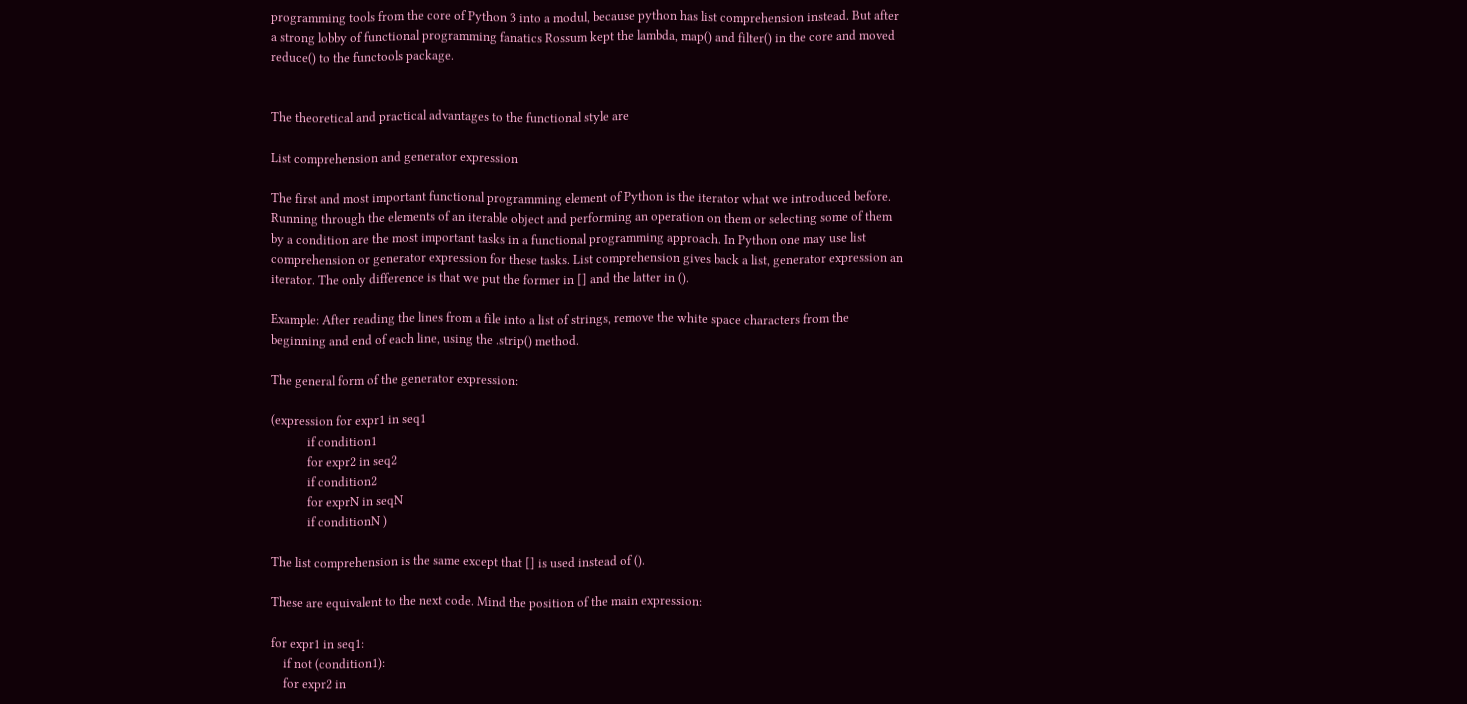programming tools from the core of Python 3 into a modul, because python has list comprehension instead. But after a strong lobby of functional programming fanatics Rossum kept the lambda, map() and filter() in the core and moved reduce() to the functools package.


The theoretical and practical advantages to the functional style are

List comprehension and generator expression

The first and most important functional programming element of Python is the iterator what we introduced before. Running through the elements of an iterable object and performing an operation on them or selecting some of them by a condition are the most important tasks in a functional programming approach. In Python one may use list comprehension or generator expression for these tasks. List comprehension gives back a list, generator expression an iterator. The only difference is that we put the former in [] and the latter in ().

Example: After reading the lines from a file into a list of strings, remove the white space characters from the beginning and end of each line, using the .strip() method.

The general form of the generator expression:

(expression for expr1 in seq1
            if condition1
            for expr2 in seq2
            if condition2
            for exprN in seqN
            if conditionN )

The list comprehension is the same except that [] is used instead of ().

These are equivalent to the next code. Mind the position of the main expression:

for expr1 in seq1:
    if not (condition1):
    for expr2 in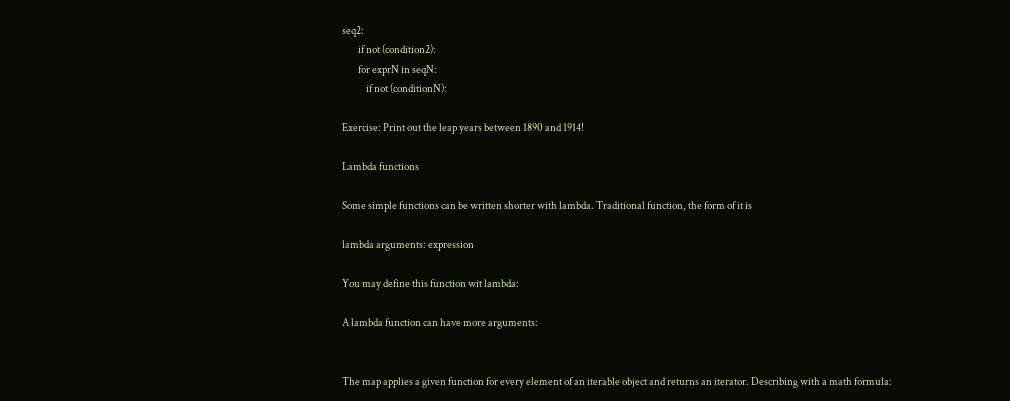seq2:
        if not (condition2):
        for exprN in seqN:
            if not (conditionN):

Exercise: Print out the leap years between 1890 and 1914!

Lambda functions

Some simple functions can be written shorter with lambda. Traditional function, the form of it is

lambda arguments: expression

You may define this function wit lambda:

A lambda function can have more arguments:


The map applies a given function for every element of an iterable object and returns an iterator. Describing with a math formula: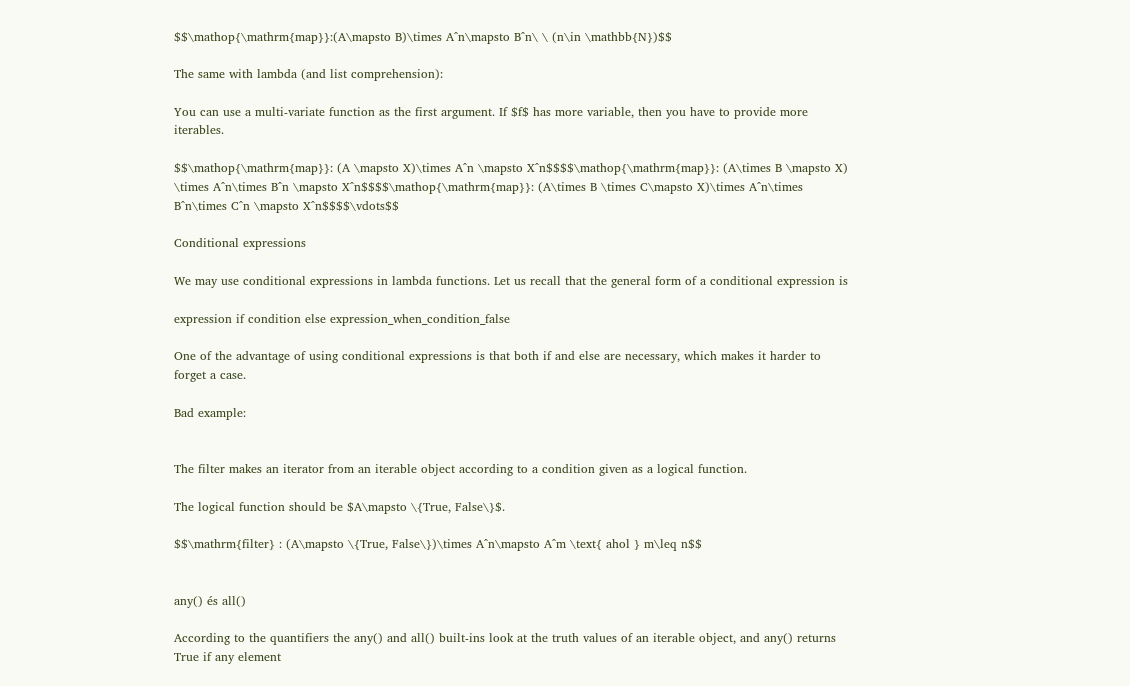$$\mathop{\mathrm{map}}:(A\mapsto B)\times A^n\mapsto B^n\ \ (n\in \mathbb{N})$$

The same with lambda (and list comprehension):

You can use a multi-variate function as the first argument. If $f$ has more variable, then you have to provide more iterables.

$$\mathop{\mathrm{map}}: (A \mapsto X)\times A^n \mapsto X^n$$$$\mathop{\mathrm{map}}: (A\times B \mapsto X) \times A^n\times B^n \mapsto X^n$$$$\mathop{\mathrm{map}}: (A\times B \times C\mapsto X)\times A^n\times B^n\times C^n \mapsto X^n$$$$\vdots$$

Conditional expressions

We may use conditional expressions in lambda functions. Let us recall that the general form of a conditional expression is

expression if condition else expression_when_condition_false

One of the advantage of using conditional expressions is that both if and else are necessary, which makes it harder to forget a case.

Bad example:


The filter makes an iterator from an iterable object according to a condition given as a logical function.

The logical function should be $A\mapsto \{True, False\}$.

$$\mathrm{filter} : (A\mapsto \{True, False\})\times A^n\mapsto A^m \text{ ahol } m\leq n$$


any() és all()

According to the quantifiers the any() and all() built-ins look at the truth values of an iterable object, and any() returns True if any element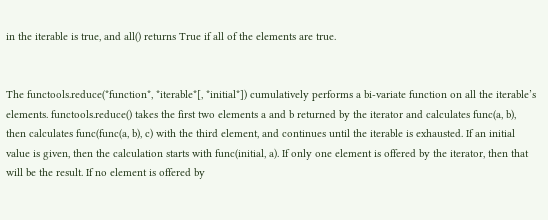in the iterable is true, and all() returns True if all of the elements are true.


The functools.reduce(*function*, *iterable*[, *initial*]) cumulatively performs a bi-variate function on all the iterable’s elements. functools.reduce() takes the first two elements a and b returned by the iterator and calculates func(a, b), then calculates func(func(a, b), c) with the third element, and continues until the iterable is exhausted. If an initial value is given, then the calculation starts with func(initial, a). If only one element is offered by the iterator, then that will be the result. If no element is offered by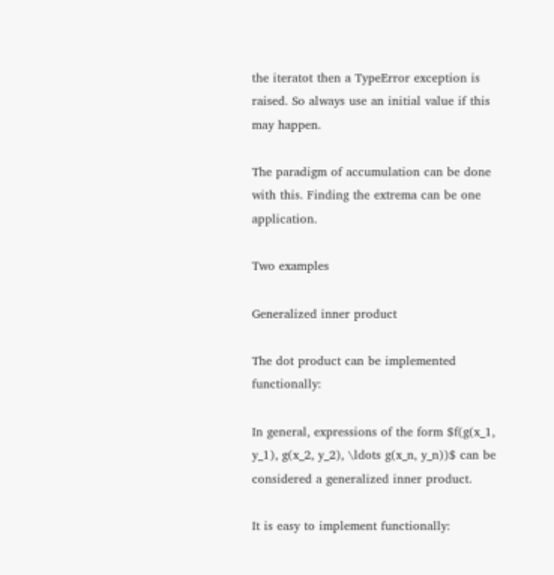the iteratot then a TypeError exception is raised. So always use an initial value if this may happen.

The paradigm of accumulation can be done with this. Finding the extrema can be one application.

Two examples

Generalized inner product

The dot product can be implemented functionally:

In general, expressions of the form $f(g(x_1, y_1), g(x_2, y_2), \ldots g(x_n, y_n))$ can be considered a generalized inner product.

It is easy to implement functionally: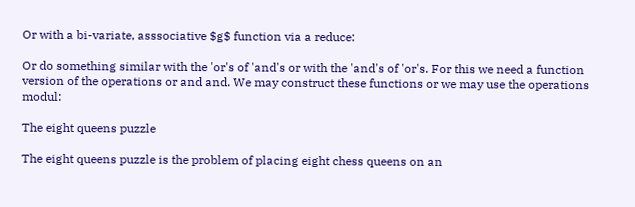Or with a bi-variate, asssociative $g$ function via a reduce:

Or do something similar with the 'or's of 'and's or with the 'and's of 'or's. For this we need a function version of the operations or and and. We may construct these functions or we may use the operations modul:

The eight queens puzzle

The eight queens puzzle is the problem of placing eight chess queens on an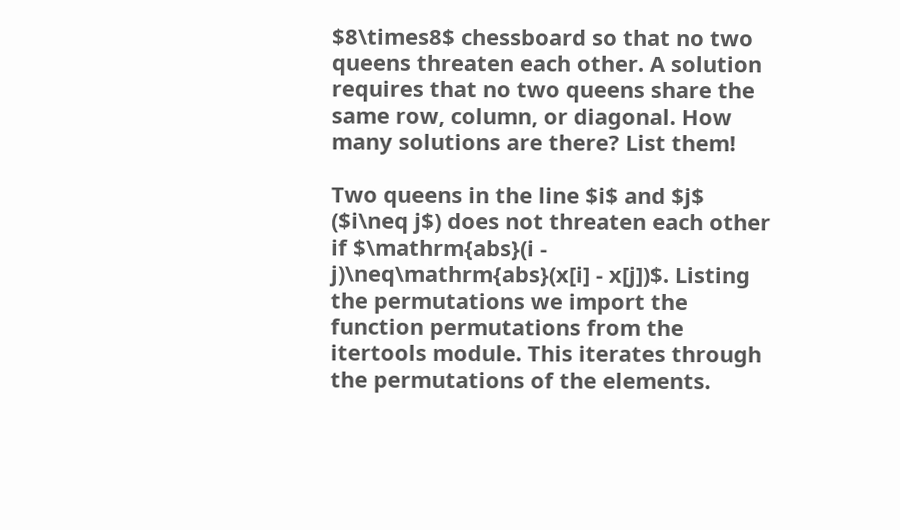$8\times8$ chessboard so that no two queens threaten each other. A solution requires that no two queens share the same row, column, or diagonal. How many solutions are there? List them!

Two queens in the line $i$ and $j$ ($i\neq j$) does not threaten each other if $\mathrm{abs}(i - j)\neq\mathrm{abs}(x[i] - x[j])$. Listing the permutations we import the function permutations from the itertools module. This iterates through the permutations of the elements.